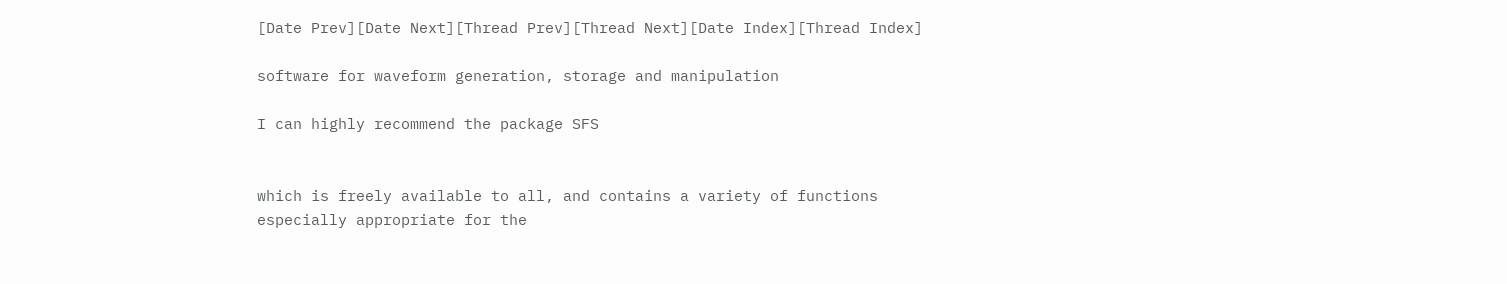[Date Prev][Date Next][Thread Prev][Thread Next][Date Index][Thread Index]

software for waveform generation, storage and manipulation

I can highly recommend the package SFS


which is freely available to all, and contains a variety of functions
especially appropriate for the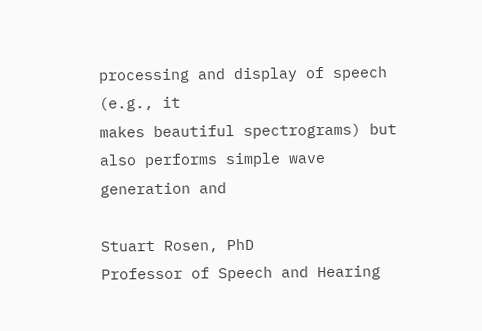processing and display of speech (e.g., it
makes beautiful spectrograms) but also performs simple wave generation and

Stuart Rosen, PhD
Professor of Speech and Hearing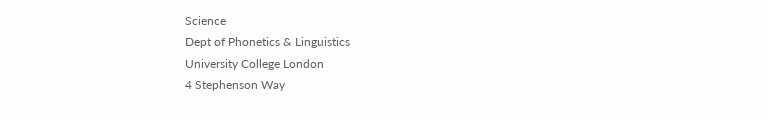Science
Dept of Phonetics & Linguistics
University College London
4 Stephenson Way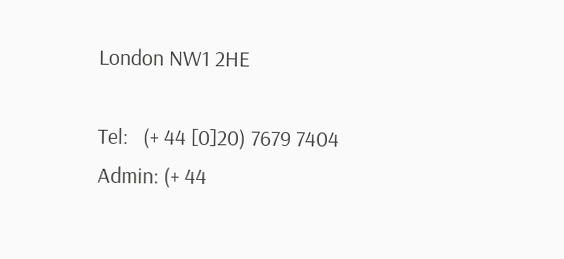London NW1 2HE

Tel:   (+ 44 [0]20) 7679 7404
Admin: (+ 44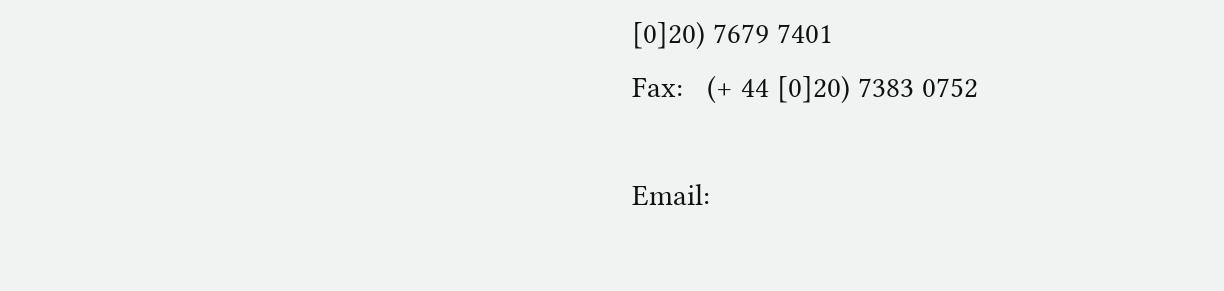[0]20) 7679 7401
Fax:   (+ 44 [0]20) 7383 0752

Email: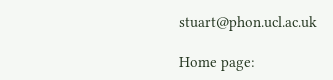stuart@phon.ucl.ac.uk

Home page: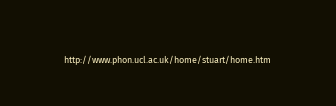http://www.phon.ucl.ac.uk/home/stuart/home.htm